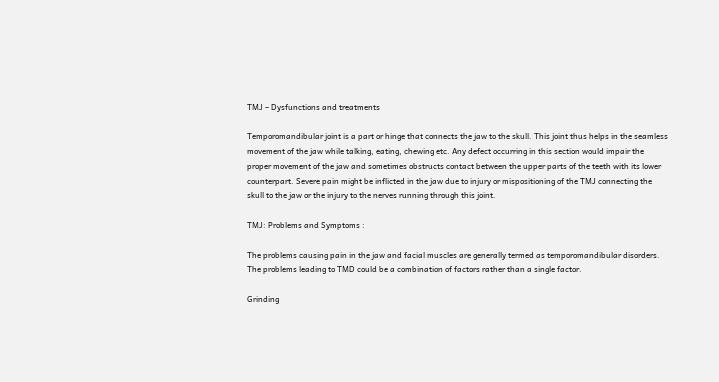TMJ – Dysfunctions and treatments

Temporomandibular joint is a part or hinge that connects the jaw to the skull. This joint thus helps in the seamless movement of the jaw while talking, eating, chewing etc. Any defect occurring in this section would impair the proper movement of the jaw and sometimes obstructs contact between the upper parts of the teeth with its lower counterpart. Severe pain might be inflicted in the jaw due to injury or mispositioning of the TMJ connecting the skull to the jaw or the injury to the nerves running through this joint.

TMJ: Problems and Symptoms :

The problems causing pain in the jaw and facial muscles are generally termed as temporomandibular disorders. The problems leading to TMD could be a combination of factors rather than a single factor.

Grinding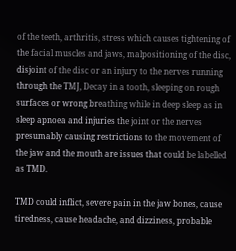of the teeth, arthritis, stress which causes tightening of the facial muscles and jaws, malpositioning of the disc, disjoint of the disc or an injury to the nerves running through the TMJ, Decay in a tooth, sleeping on rough surfaces or wrong breathing while in deep sleep as in sleep apnoea and injuries the joint or the nerves presumably causing restrictions to the movement of the jaw and the mouth are issues that could be labelled as TMD.

TMD could inflict, severe pain in the jaw bones, cause tiredness, cause headache, and dizziness, probable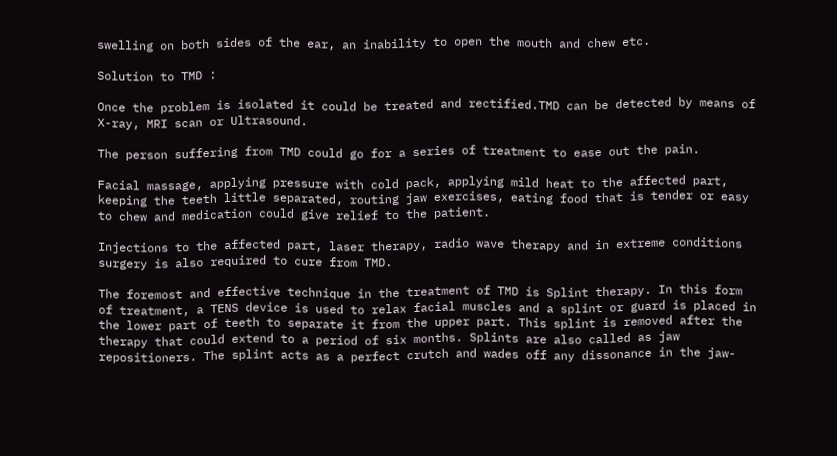swelling on both sides of the ear, an inability to open the mouth and chew etc.

Solution to TMD :

Once the problem is isolated it could be treated and rectified.TMD can be detected by means of X-ray, MRI scan or Ultrasound.

The person suffering from TMD could go for a series of treatment to ease out the pain.

Facial massage, applying pressure with cold pack, applying mild heat to the affected part, keeping the teeth little separated, routing jaw exercises, eating food that is tender or easy to chew and medication could give relief to the patient.

Injections to the affected part, laser therapy, radio wave therapy and in extreme conditions surgery is also required to cure from TMD.

The foremost and effective technique in the treatment of TMD is Splint therapy. In this form of treatment, a TENS device is used to relax facial muscles and a splint or guard is placed in the lower part of teeth to separate it from the upper part. This splint is removed after the therapy that could extend to a period of six months. Splints are also called as jaw repositioners. The splint acts as a perfect crutch and wades off any dissonance in the jaw-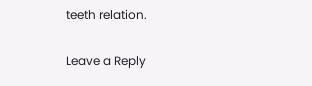teeth relation.

Leave a Reply